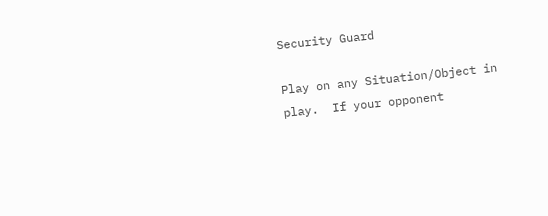Security Guard

Play on any Situation/Object in play.  If your opponent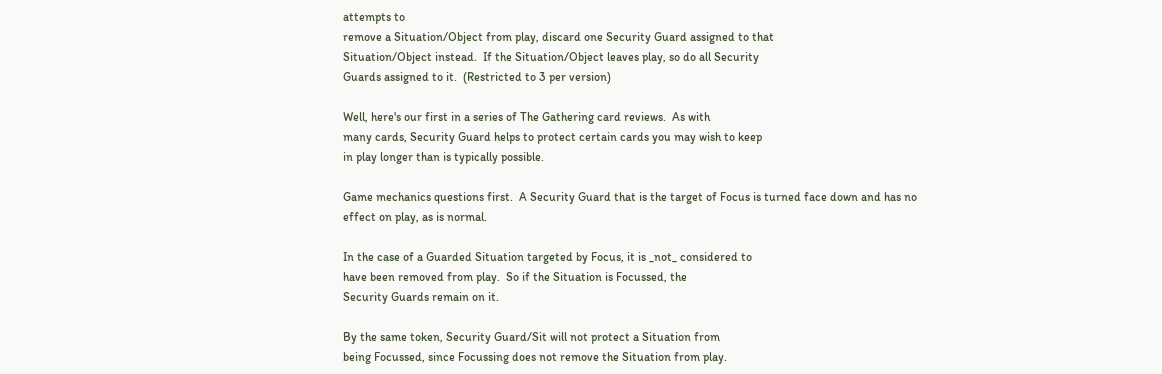attempts to
remove a Situation/Object from play, discard one Security Guard assigned to that
Situation/Object instead.  If the Situation/Object leaves play, so do all Security
Guards assigned to it.  (Restricted to 3 per version)

Well, here's our first in a series of The Gathering card reviews.  As with
many cards, Security Guard helps to protect certain cards you may wish to keep
in play longer than is typically possible.

Game mechanics questions first.  A Security Guard that is the target of Focus is turned face down and has no
effect on play, as is normal.

In the case of a Guarded Situation targeted by Focus, it is _not_ considered to
have been removed from play.  So if the Situation is Focussed, the
Security Guards remain on it.

By the same token, Security Guard/Sit will not protect a Situation from
being Focussed, since Focussing does not remove the Situation from play.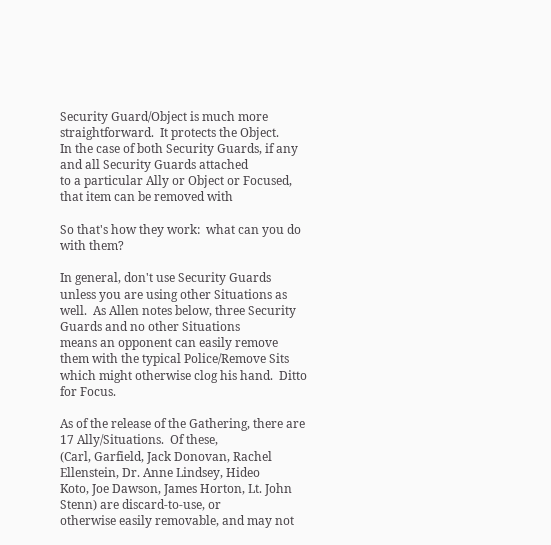Security Guard/Object is much more straightforward.  It protects the Object.
In the case of both Security Guards, if any and all Security Guards attached
to a particular Ally or Object or Focused, that item can be removed with

So that's how they work:  what can you do with them?

In general, don't use Security Guards unless you are using other Situations as
well.  As Allen notes below, three Security Guards and no other Situations
means an opponent can easily remove them with the typical Police/Remove Sits
which might otherwise clog his hand.  Ditto for Focus.

As of the release of the Gathering, there are 17 Ally/Situations.  Of these,
(Carl, Garfield, Jack Donovan, Rachel Ellenstein, Dr. Anne Lindsey, Hideo
Koto, Joe Dawson, James Horton, Lt. John Stenn) are discard-to-use, or
otherwise easily removable, and may not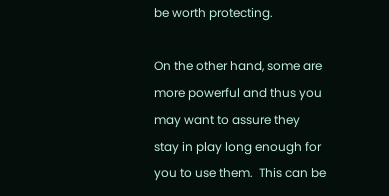be worth protecting.

On the other hand, some are more powerful and thus you may want to assure they
stay in play long enough for you to use them.  This can be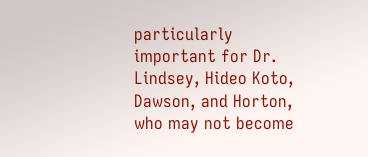particularly
important for Dr. Lindsey, Hideo Koto, Dawson, and Horton, who may not become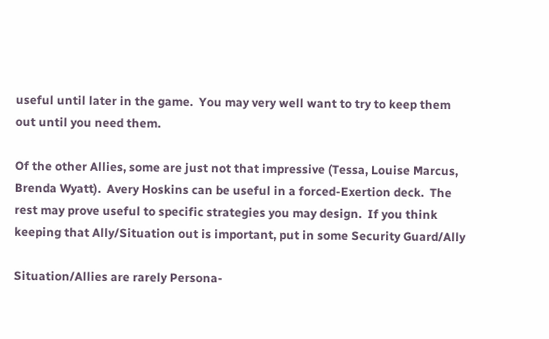useful until later in the game.  You may very well want to try to keep them
out until you need them.

Of the other Allies, some are just not that impressive (Tessa, Louise Marcus,
Brenda Wyatt).  Avery Hoskins can be useful in a forced-Exertion deck.  The
rest may prove useful to specific strategies you may design.  If you think
keeping that Ally/Situation out is important, put in some Security Guard/Ally

Situation/Allies are rarely Persona-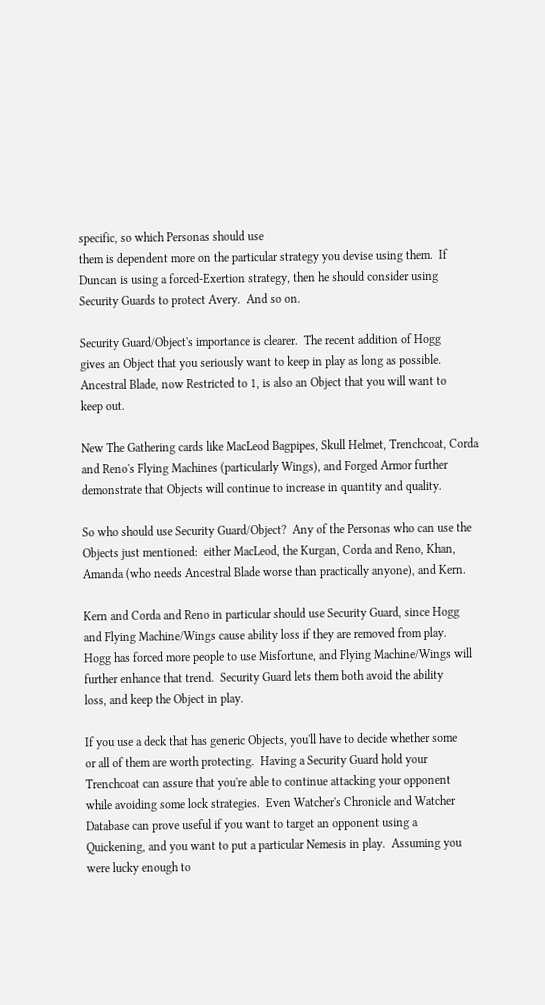specific, so which Personas should use
them is dependent more on the particular strategy you devise using them.  If
Duncan is using a forced-Exertion strategy, then he should consider using
Security Guards to protect Avery.  And so on.

Security Guard/Object's importance is clearer.  The recent addition of Hogg
gives an Object that you seriously want to keep in play as long as possible.
Ancestral Blade, now Restricted to 1, is also an Object that you will want to
keep out.

New The Gathering cards like MacLeod Bagpipes, Skull Helmet, Trenchcoat, Corda
and Reno's Flying Machines (particularly Wings), and Forged Armor further
demonstrate that Objects will continue to increase in quantity and quality.

So who should use Security Guard/Object?  Any of the Personas who can use the
Objects just mentioned:  either MacLeod, the Kurgan, Corda and Reno, Khan,
Amanda (who needs Ancestral Blade worse than practically anyone), and Kern.

Kern and Corda and Reno in particular should use Security Guard, since Hogg
and Flying Machine/Wings cause ability loss if they are removed from play.
Hogg has forced more people to use Misfortune, and Flying Machine/Wings will
further enhance that trend.  Security Guard lets them both avoid the ability
loss, and keep the Object in play.

If you use a deck that has generic Objects, you'll have to decide whether some
or all of them are worth protecting.  Having a Security Guard hold your
Trenchcoat can assure that you're able to continue attacking your opponent
while avoiding some lock strategies.  Even Watcher's Chronicle and Watcher
Database can prove useful if you want to target an opponent using a
Quickening, and you want to put a particular Nemesis in play.  Assuming you
were lucky enough to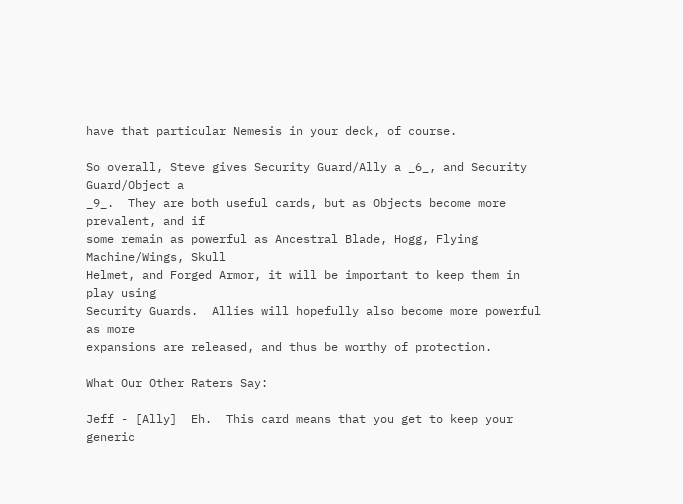have that particular Nemesis in your deck, of course.

So overall, Steve gives Security Guard/Ally a _6_, and Security Guard/Object a
_9_.  They are both useful cards, but as Objects become more prevalent, and if
some remain as powerful as Ancestral Blade, Hogg, Flying Machine/Wings, Skull
Helmet, and Forged Armor, it will be important to keep them in play using
Security Guards.  Allies will hopefully also become more powerful as more
expansions are released, and thus be worthy of protection.

What Our Other Raters Say:

Jeff - [Ally]  Eh.  This card means that you get to keep your generic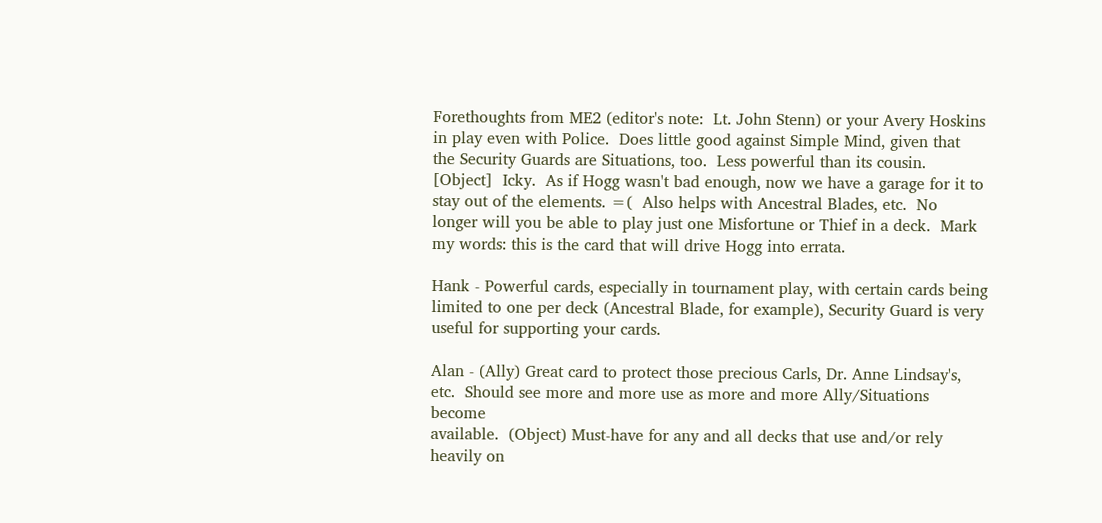Forethoughts from ME2 (editor's note:  Lt. John Stenn) or your Avery Hoskins
in play even with Police.  Does little good against Simple Mind, given that
the Security Guards are Situations, too.  Less powerful than its cousin.
[Object]  Icky.  As if Hogg wasn't bad enough, now we have a garage for it to
stay out of the elements. =(  Also helps with Ancestral Blades, etc.  No
longer will you be able to play just one Misfortune or Thief in a deck.  Mark
my words: this is the card that will drive Hogg into errata.

Hank - Powerful cards, especially in tournament play, with certain cards being
limited to one per deck (Ancestral Blade, for example), Security Guard is very
useful for supporting your cards.

Alan - (Ally) Great card to protect those precious Carls, Dr. Anne Lindsay's,
etc.  Should see more and more use as more and more Ally/Situations become
available.  (Object) Must-have for any and all decks that use and/or rely
heavily on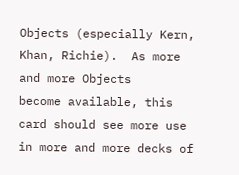Objects (especially Kern, Khan, Richie).  As more and more Objects
become available, this card should see more use in more and more decks of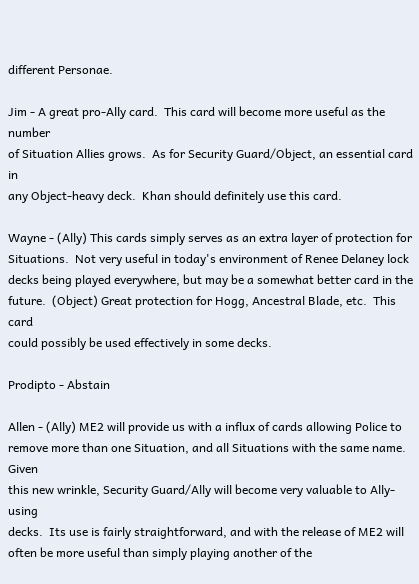different Personae.

Jim - A great pro-Ally card.  This card will become more useful as the number
of Situation Allies grows.  As for Security Guard/Object, an essential card in
any Object-heavy deck.  Khan should definitely use this card.

Wayne - (Ally) This cards simply serves as an extra layer of protection for
Situations.  Not very useful in today's environment of Renee Delaney lock
decks being played everywhere, but may be a somewhat better card in the
future.  (Object) Great protection for Hogg, Ancestral Blade, etc.  This card
could possibly be used effectively in some decks.

Prodipto - Abstain

Allen - (Ally) ME2 will provide us with a influx of cards allowing Police to
remove more than one Situation, and all Situations with the same name.  Given
this new wrinkle, Security Guard/Ally will become very valuable to Ally-using
decks.  Its use is fairly straightforward, and with the release of ME2 will
often be more useful than simply playing another of the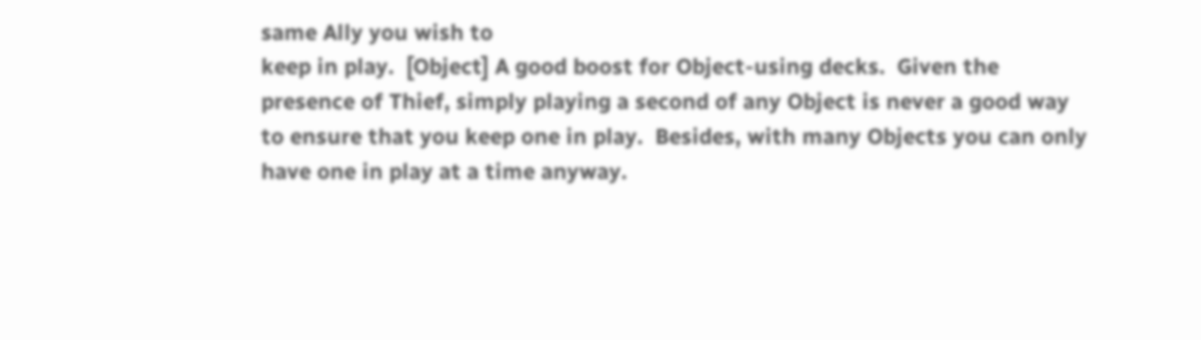same Ally you wish to
keep in play.  [Object] A good boost for Object-using decks.  Given the
presence of Thief, simply playing a second of any Object is never a good way
to ensure that you keep one in play.  Besides, with many Objects you can only
have one in play at a time anyway.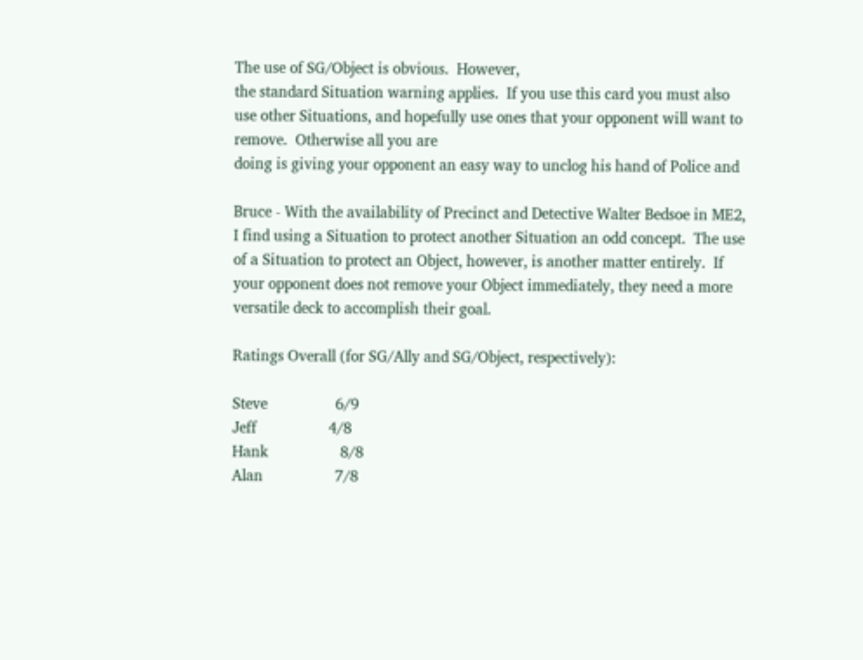The use of SG/Object is obvious.  However,
the standard Situation warning applies.  If you use this card you must also
use other Situations, and hopefully use ones that your opponent will want to
remove.  Otherwise all you are
doing is giving your opponent an easy way to unclog his hand of Police and

Bruce - With the availability of Precinct and Detective Walter Bedsoe in ME2,
I find using a Situation to protect another Situation an odd concept.  The use
of a Situation to protect an Object, however, is another matter entirely.  If
your opponent does not remove your Object immediately, they need a more
versatile deck to accomplish their goal.

Ratings Overall (for SG/Ally and SG/Object, respectively):

Steve                 6/9
Jeff                  4/8
Hank                  8/8
Alan                  7/8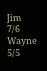Jim                   7/6
Wayne                 5/5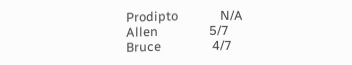Prodipto              N/A
Allen                 5/7
Bruce                 4/7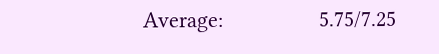Average:                5.75/7.25